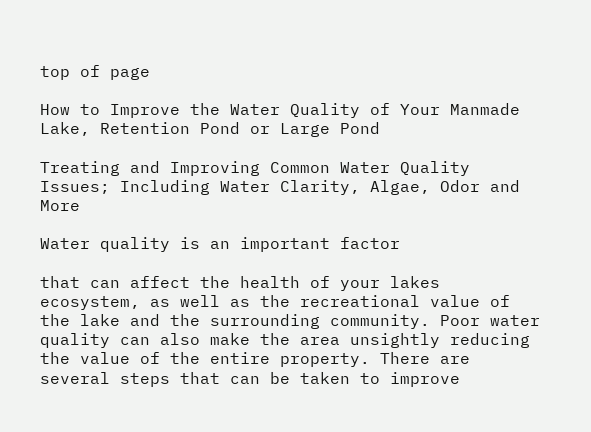top of page

How to Improve the Water Quality of Your Manmade Lake, Retention Pond or Large Pond

Treating and Improving Common Water Quality Issues; Including Water Clarity, Algae, Odor and More

Water quality is an important factor

that can affect the health of your lakes ecosystem, as well as the recreational value of the lake and the surrounding community. Poor water quality can also make the area unsightly reducing the value of the entire property. There are several steps that can be taken to improve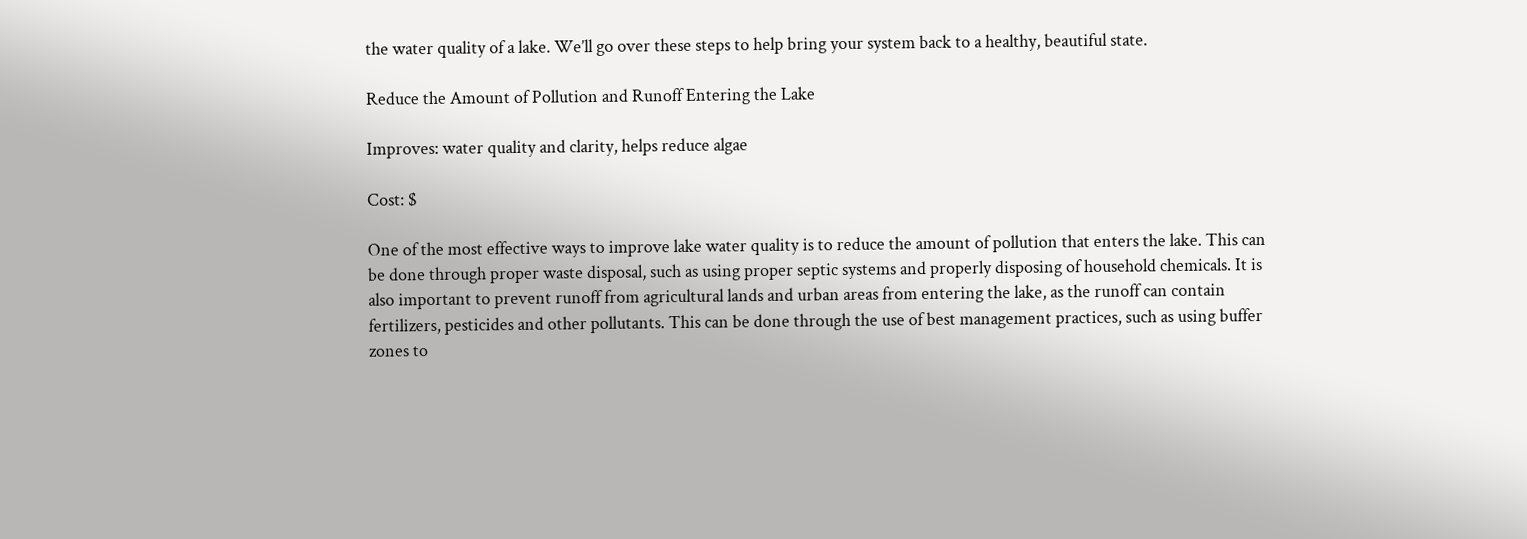the water quality of a lake. We’ll go over these steps to help bring your system back to a healthy, beautiful state.

Reduce the Amount of Pollution and Runoff Entering the Lake

Improves: water quality and clarity, helps reduce algae

Cost: $

One of the most effective ways to improve lake water quality is to reduce the amount of pollution that enters the lake. This can be done through proper waste disposal, such as using proper septic systems and properly disposing of household chemicals. It is also important to prevent runoff from agricultural lands and urban areas from entering the lake, as the runoff can contain fertilizers, pesticides and other pollutants. This can be done through the use of best management practices, such as using buffer zones to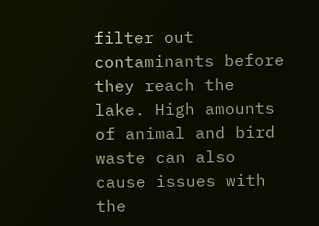filter out contaminants before they reach the lake. High amounts of animal and bird waste can also cause issues with the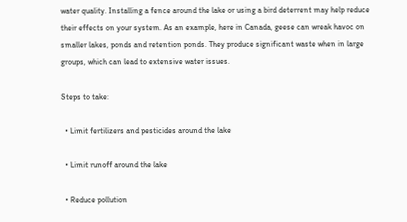water quality. Installing a fence around the lake or using a bird deterrent may help reduce their effects on your system. As an example, here in Canada, geese can wreak havoc on smaller lakes, ponds and retention ponds. They produce significant waste when in large groups, which can lead to extensive water issues.

Steps to take:

  • Limit fertilizers and pesticides around the lake

  • Limit runoff around the lake

  • Reduce pollution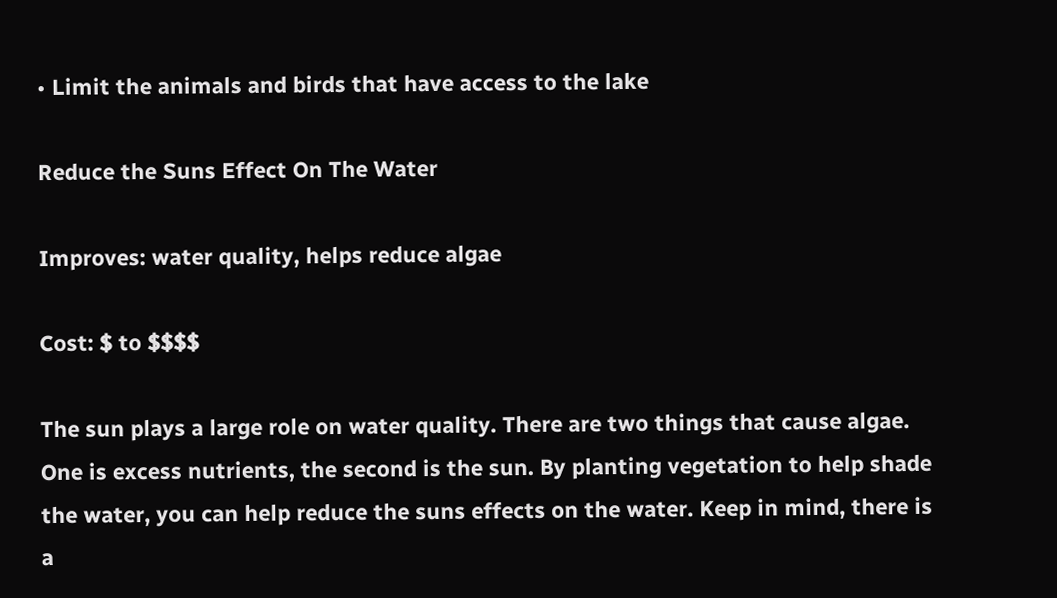• Limit the animals and birds that have access to the lake

Reduce the Suns Effect On The Water

Improves: water quality, helps reduce algae

Cost: $ to $$$$

The sun plays a large role on water quality. There are two things that cause algae. One is excess nutrients, the second is the sun. By planting vegetation to help shade the water, you can help reduce the suns effects on the water. Keep in mind, there is a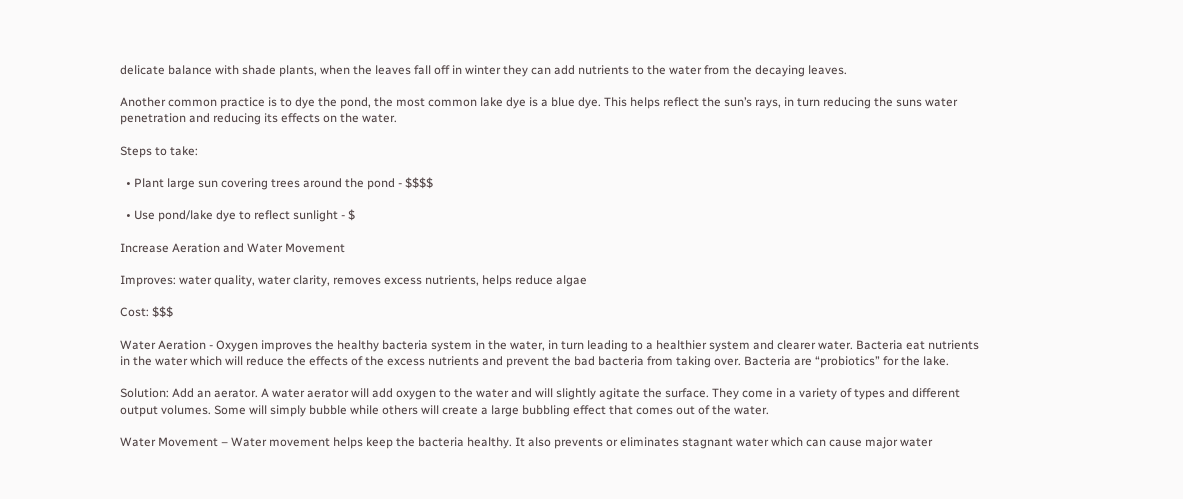delicate balance with shade plants, when the leaves fall off in winter they can add nutrients to the water from the decaying leaves.

Another common practice is to dye the pond, the most common lake dye is a blue dye. This helps reflect the sun’s rays, in turn reducing the suns water penetration and reducing its effects on the water.

Steps to take:

  • Plant large sun covering trees around the pond - $$$$

  • Use pond/lake dye to reflect sunlight - $

Increase Aeration and Water Movement

Improves: water quality, water clarity, removes excess nutrients, helps reduce algae

Cost: $$$

Water Aeration - Oxygen improves the healthy bacteria system in the water, in turn leading to a healthier system and clearer water. Bacteria eat nutrients in the water which will reduce the effects of the excess nutrients and prevent the bad bacteria from taking over. Bacteria are “probiotics” for the lake.

Solution: Add an aerator. A water aerator will add oxygen to the water and will slightly agitate the surface. They come in a variety of types and different output volumes. Some will simply bubble while others will create a large bubbling effect that comes out of the water.

Water Movement – Water movement helps keep the bacteria healthy. It also prevents or eliminates stagnant water which can cause major water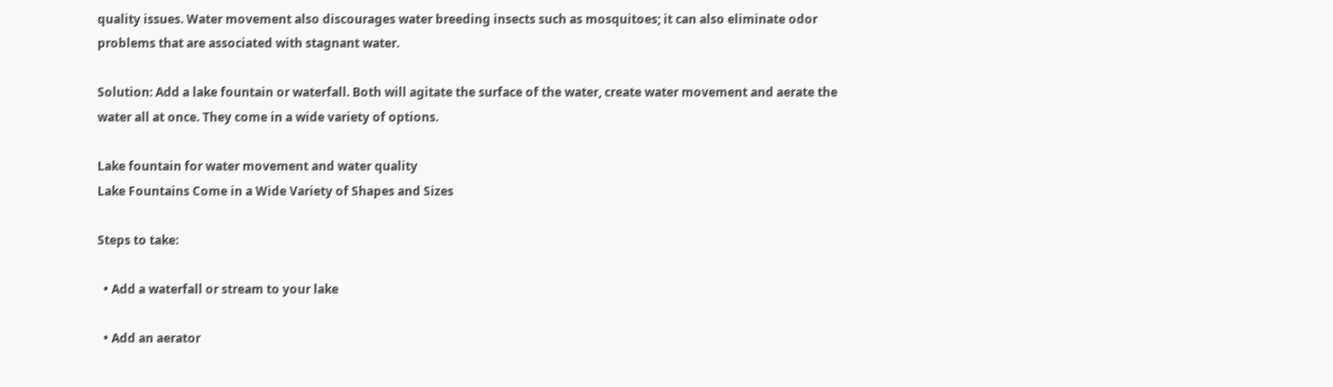quality issues. Water movement also discourages water breeding insects such as mosquitoes; it can also eliminate odor problems that are associated with stagnant water.

Solution: Add a lake fountain or waterfall. Both will agitate the surface of the water, create water movement and aerate the water all at once. They come in a wide variety of options.

Lake fountain for water movement and water quality
Lake Fountains Come in a Wide Variety of Shapes and Sizes

Steps to take:

  • Add a waterfall or stream to your lake

  • Add an aerator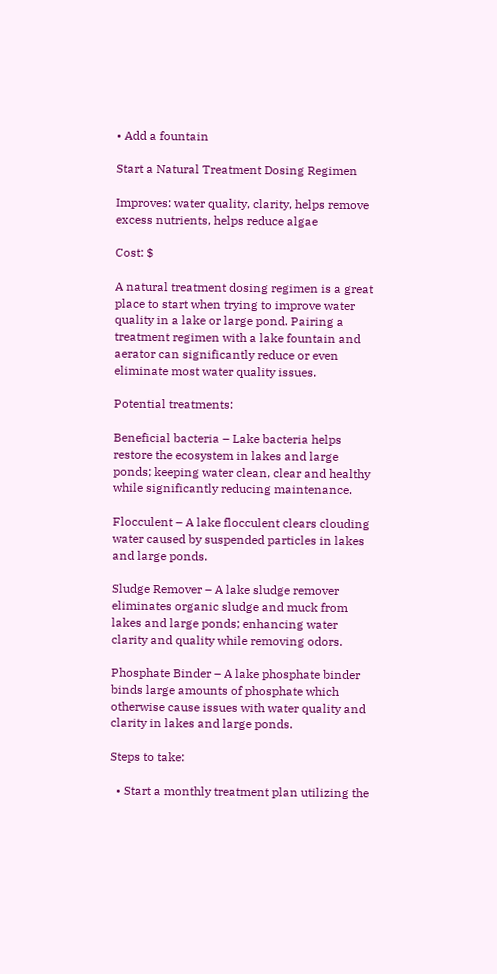• Add a fountain

Start a Natural Treatment Dosing Regimen

Improves: water quality, clarity, helps remove excess nutrients, helps reduce algae

Cost: $

A natural treatment dosing regimen is a great place to start when trying to improve water quality in a lake or large pond. Pairing a treatment regimen with a lake fountain and aerator can significantly reduce or even eliminate most water quality issues.

Potential treatments:

Beneficial bacteria – Lake bacteria helps restore the ecosystem in lakes and large ponds; keeping water clean, clear and healthy while significantly reducing maintenance.

Flocculent – A lake flocculent clears clouding water caused by suspended particles in lakes and large ponds.

Sludge Remover – A lake sludge remover eliminates organic sludge and muck from lakes and large ponds; enhancing water clarity and quality while removing odors.

Phosphate Binder – A lake phosphate binder binds large amounts of phosphate which otherwise cause issues with water quality and clarity in lakes and large ponds.

Steps to take:

  • Start a monthly treatment plan utilizing the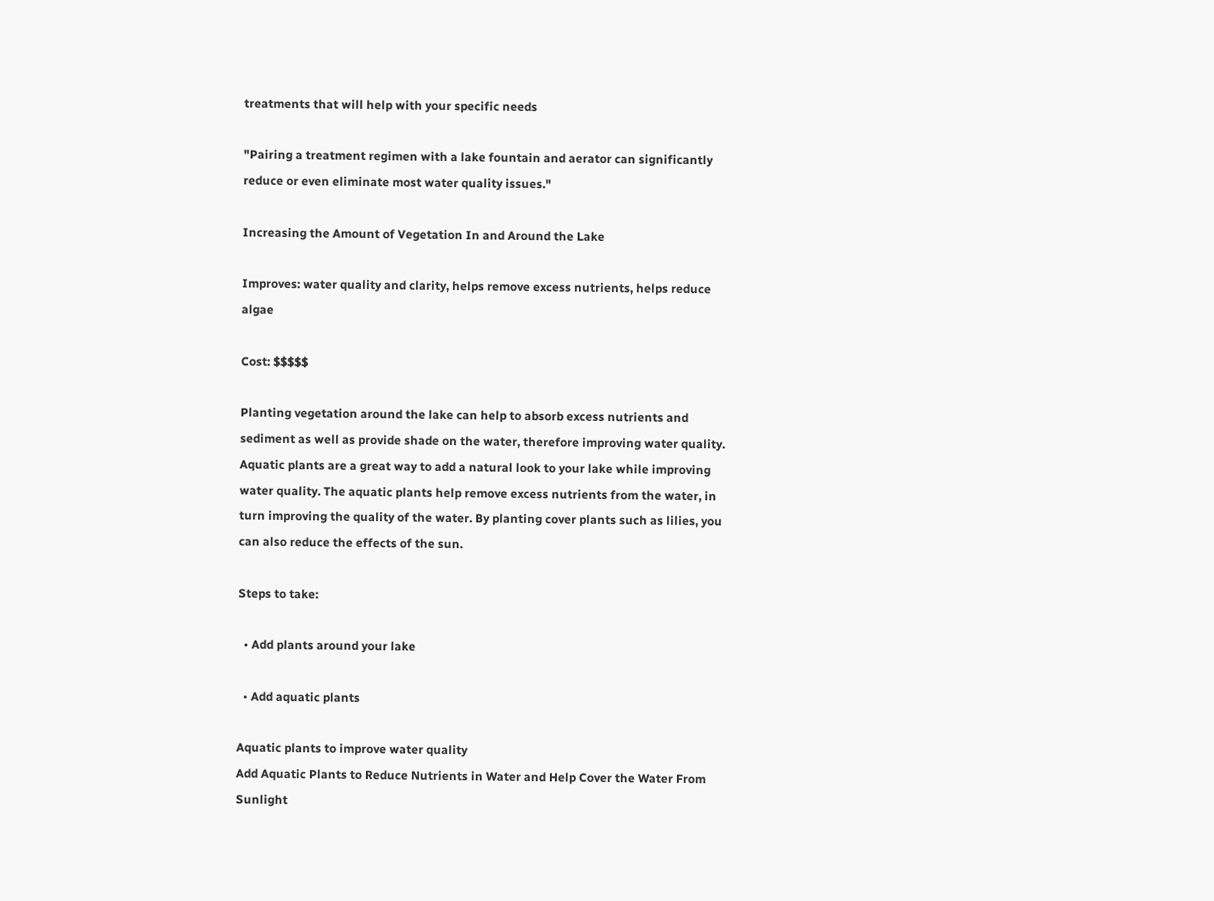treatments that will help with your specific needs

"Pairing a treatment regimen with a lake fountain and aerator can significantly reduce or even eliminate most water quality issues."

Increasing the Amount of Vegetation In and Around the Lake

Improves: water quality and clarity, helps remove excess nutrients, helps reduce algae

Cost: $$$$$

Planting vegetation around the lake can help to absorb excess nutrients and sediment as well as provide shade on the water, therefore improving water quality. Aquatic plants are a great way to add a natural look to your lake while improving water quality. The aquatic plants help remove excess nutrients from the water, in turn improving the quality of the water. By planting cover plants such as lilies, you can also reduce the effects of the sun.

Steps to take:

  • Add plants around your lake

  • Add aquatic plants

Aquatic plants to improve water quality
Add Aquatic Plants to Reduce Nutrients in Water and Help Cover the Water From Sunlight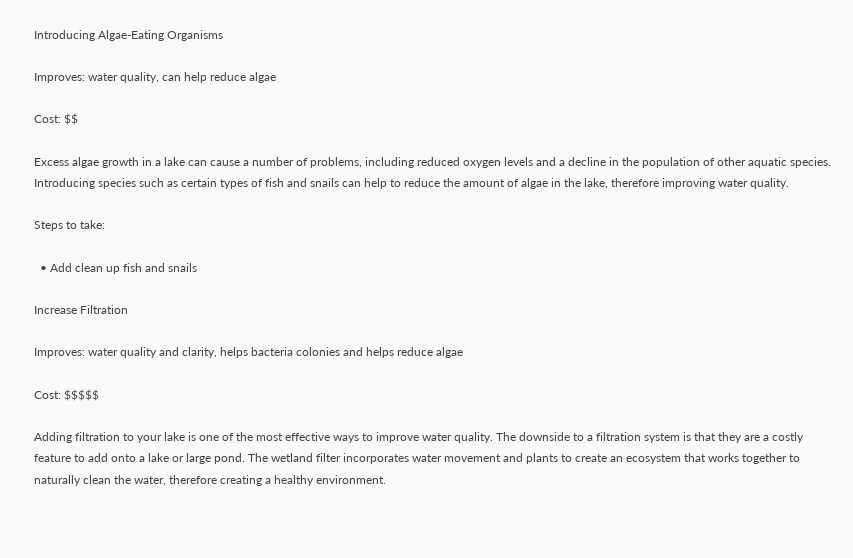Introducing Algae-Eating Organisms

Improves: water quality, can help reduce algae

Cost: $$

Excess algae growth in a lake can cause a number of problems, including reduced oxygen levels and a decline in the population of other aquatic species. Introducing species such as certain types of fish and snails can help to reduce the amount of algae in the lake, therefore improving water quality.

Steps to take:

  • Add clean up fish and snails

Increase Filtration

Improves: water quality and clarity, helps bacteria colonies and helps reduce algae

Cost: $$$$$

Adding filtration to your lake is one of the most effective ways to improve water quality. The downside to a filtration system is that they are a costly feature to add onto a lake or large pond. The wetland filter incorporates water movement and plants to create an ecosystem that works together to naturally clean the water, therefore creating a healthy environment.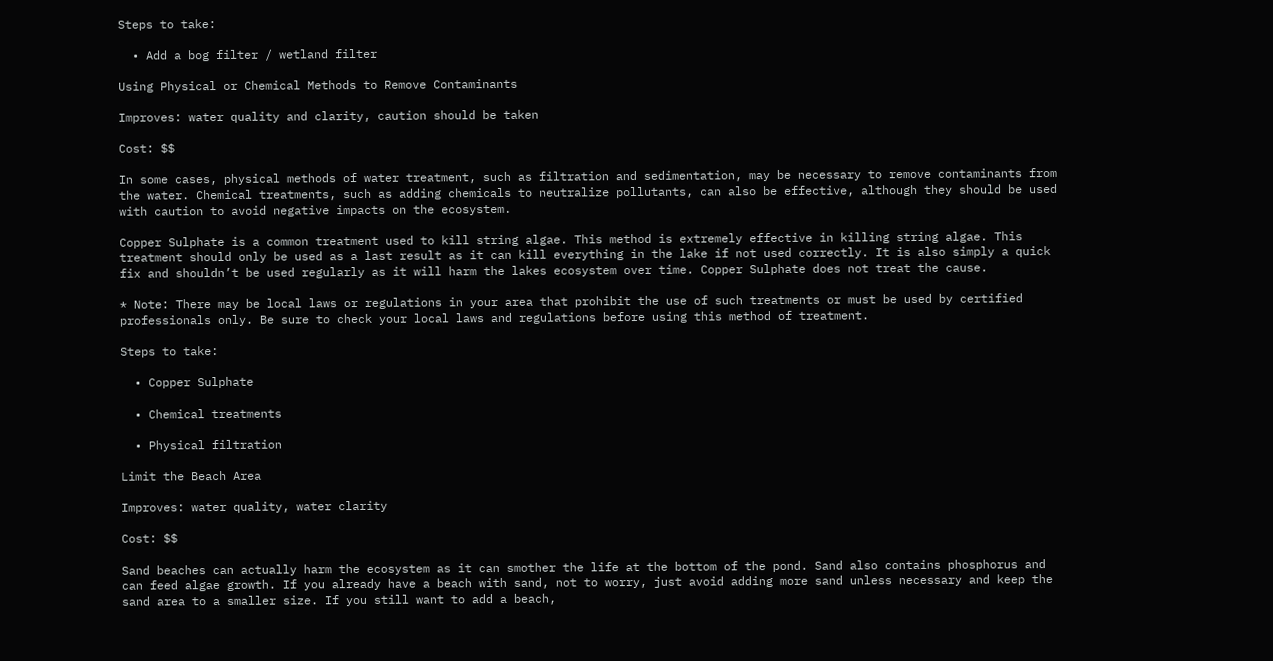Steps to take:

  • Add a bog filter / wetland filter

Using Physical or Chemical Methods to Remove Contaminants

Improves: water quality and clarity, caution should be taken

Cost: $$

In some cases, physical methods of water treatment, such as filtration and sedimentation, may be necessary to remove contaminants from the water. Chemical treatments, such as adding chemicals to neutralize pollutants, can also be effective, although they should be used with caution to avoid negative impacts on the ecosystem.

Copper Sulphate is a common treatment used to kill string algae. This method is extremely effective in killing string algae. This treatment should only be used as a last result as it can kill everything in the lake if not used correctly. It is also simply a quick fix and shouldn’t be used regularly as it will harm the lakes ecosystem over time. Copper Sulphate does not treat the cause.

* Note: There may be local laws or regulations in your area that prohibit the use of such treatments or must be used by certified professionals only. Be sure to check your local laws and regulations before using this method of treatment.

Steps to take:

  • Copper Sulphate

  • Chemical treatments

  • Physical filtration

Limit the Beach Area

Improves: water quality, water clarity

Cost: $$

Sand beaches can actually harm the ecosystem as it can smother the life at the bottom of the pond. Sand also contains phosphorus and can feed algae growth. If you already have a beach with sand, not to worry, just avoid adding more sand unless necessary and keep the sand area to a smaller size. If you still want to add a beach,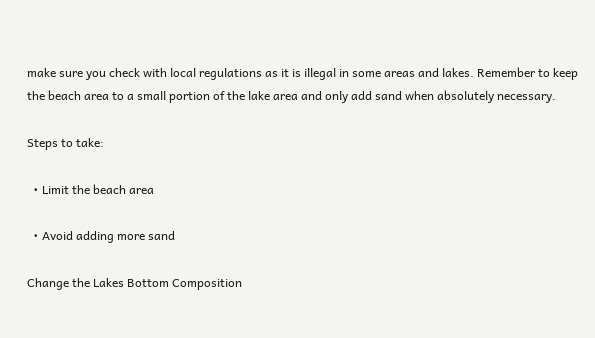make sure you check with local regulations as it is illegal in some areas and lakes. Remember to keep the beach area to a small portion of the lake area and only add sand when absolutely necessary.

Steps to take:

  • Limit the beach area

  • Avoid adding more sand

Change the Lakes Bottom Composition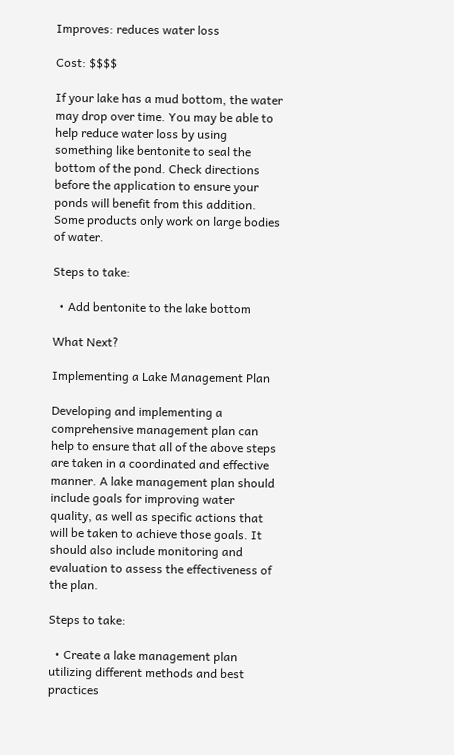Improves: reduces water loss

Cost: $$$$

If your lake has a mud bottom, the water may drop over time. You may be able to help reduce water loss by using something like bentonite to seal the bottom of the pond. Check directions before the application to ensure your ponds will benefit from this addition. Some products only work on large bodies of water.

Steps to take:

  • Add bentonite to the lake bottom

What Next?

Implementing a Lake Management Plan

Developing and implementing a comprehensive management plan can help to ensure that all of the above steps are taken in a coordinated and effective manner. A lake management plan should include goals for improving water quality, as well as specific actions that will be taken to achieve those goals. It should also include monitoring and evaluation to assess the effectiveness of the plan.

Steps to take:

  • Create a lake management plan utilizing different methods and best practices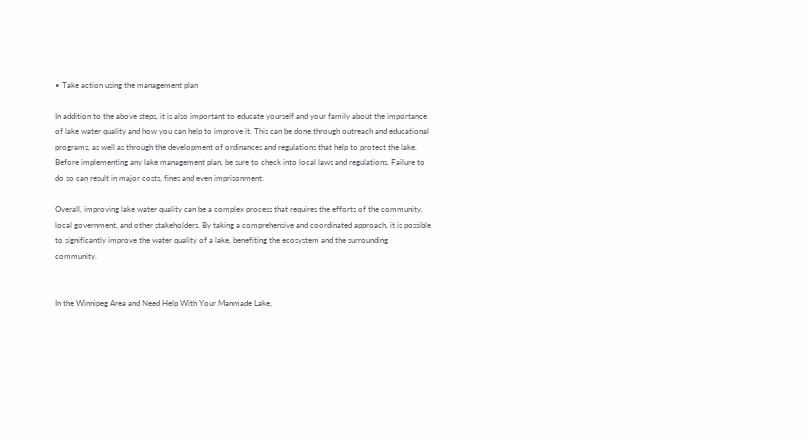• Take action using the management plan

In addition to the above steps, it is also important to educate yourself and your family about the importance of lake water quality and how you can help to improve it. This can be done through outreach and educational programs, as well as through the development of ordinances and regulations that help to protect the lake. Before implementing any lake management plan, be sure to check into local laws and regulations. Failure to do so can result in major costs, fines and even imprisonment.

Overall, improving lake water quality can be a complex process that requires the efforts of the community, local government, and other stakeholders. By taking a comprehensive and coordinated approach, it is possible to significantly improve the water quality of a lake, benefiting the ecosystem and the surrounding community.


In the Winnipeg Area and Need Help With Your Manmade Lake,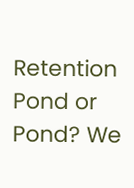Retention Pond or Pond? We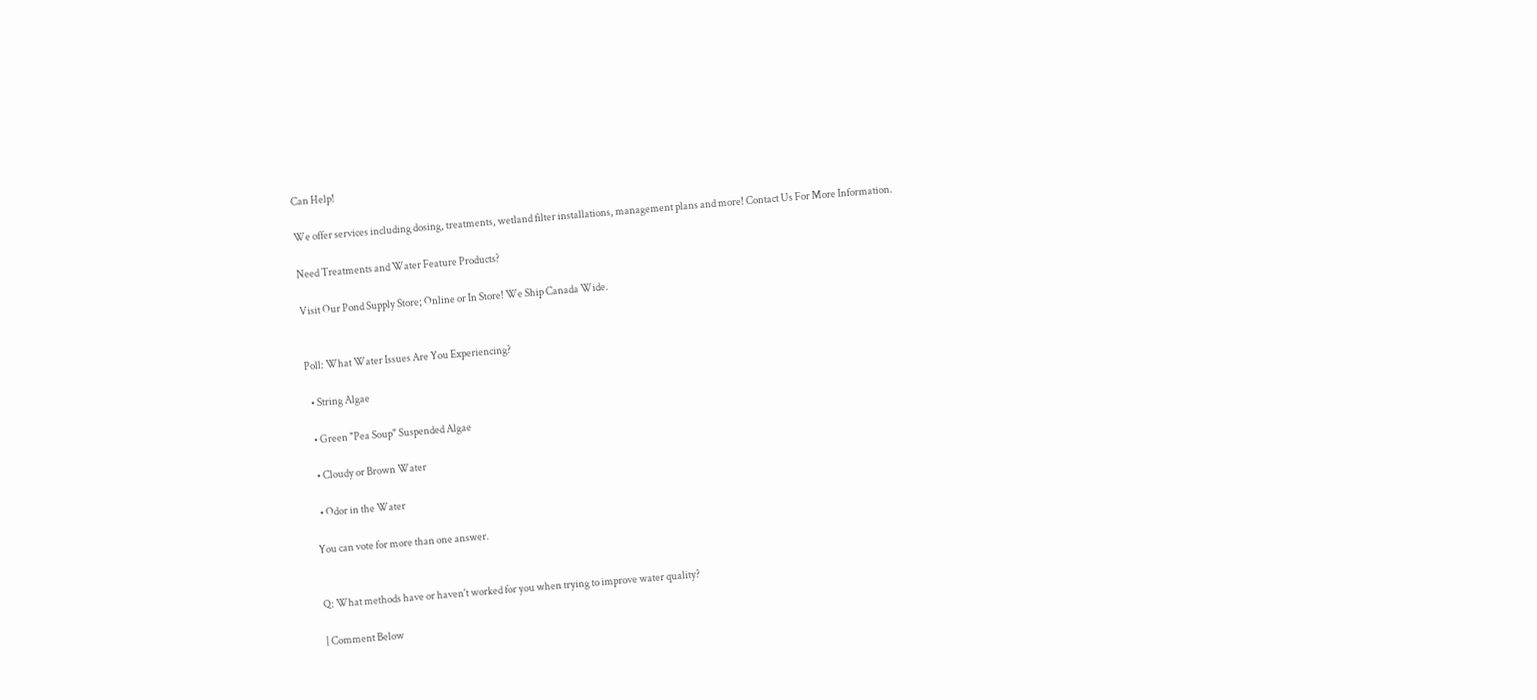Can Help!

We offer services including dosing, treatments, wetland filter installations, management plans and more! Contact Us For More Information.

Need Treatments and Water Feature Products?

Visit Our Pond Supply Store; Online or In Store! We Ship Canada Wide.


Poll: What Water Issues Are You Experiencing?

  • String Algae

  • Green "Pea Soup" Suspended Algae

  • Cloudy or Brown Water

  • Odor in the Water

You can vote for more than one answer.


Q: What methods have or haven't worked for you when trying to improve water quality?

| Comment Below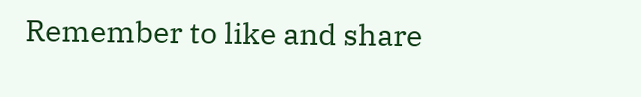Remember to like and share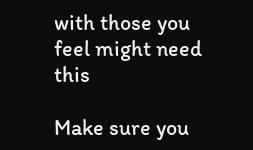with those you feel might need this

Make sure you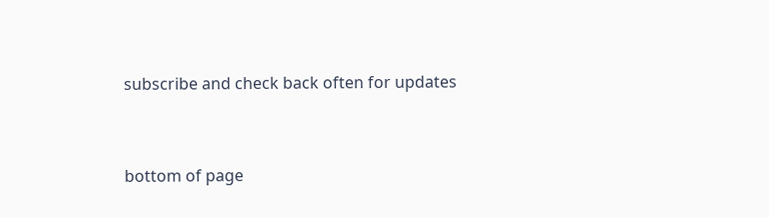subscribe and check back often for updates


bottom of page